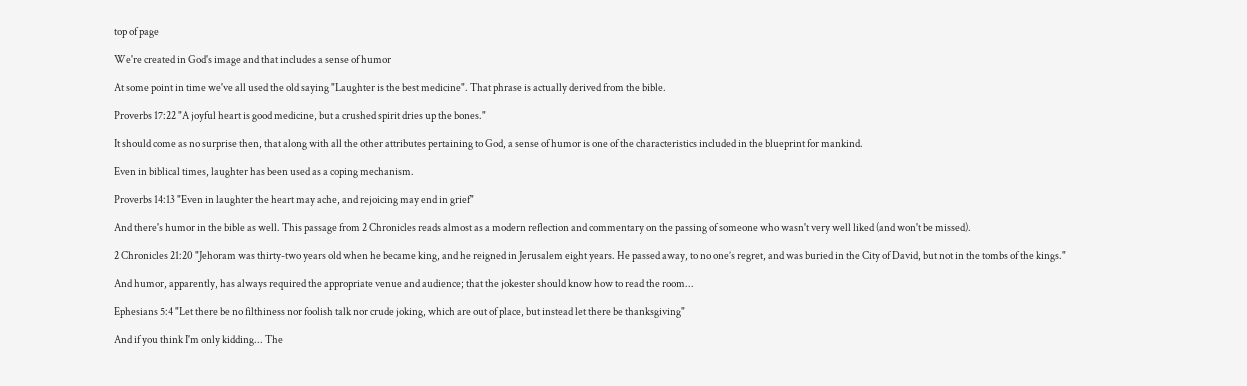top of page

We're created in God's image and that includes a sense of humor

At some point in time we've all used the old saying "Laughter is the best medicine". That phrase is actually derived from the bible.

Proverbs 17:22 "A joyful heart is good medicine, but a crushed spirit dries up the bones."

It should come as no surprise then, that along with all the other attributes pertaining to God, a sense of humor is one of the characteristics included in the blueprint for mankind.

Even in biblical times, laughter has been used as a coping mechanism.

Proverbs 14:13 "Even in laughter the heart may ache, and rejoicing may end in grief"

And there's humor in the bible as well. This passage from 2 Chronicles reads almost as a modern reflection and commentary on the passing of someone who wasn't very well liked (and won't be missed).

2 Chronicles 21:20 "Jehoram was thirty-two years old when he became king, and he reigned in Jerusalem eight years. He passed away, to no one’s regret, and was buried in the City of David, but not in the tombs of the kings."

And humor, apparently, has always required the appropriate venue and audience; that the jokester should know how to read the room...

Ephesians 5:4 "Let there be no filthiness nor foolish talk nor crude joking, which are out of place, but instead let there be thanksgiving"

And if you think I'm only kidding... The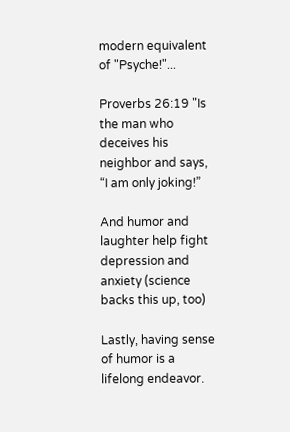modern equivalent of "Psyche!"...

Proverbs 26:19 "Is the man who deceives his neighbor and says, “I am only joking!”

And humor and laughter help fight depression and anxiety (science backs this up, too)

Lastly, having sense of humor is a lifelong endeavor.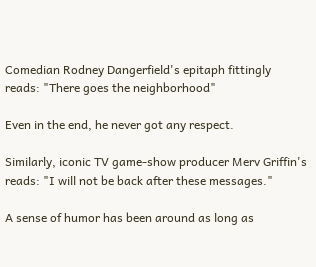Comedian Rodney Dangerfield's epitaph fittingly reads: "There goes the neighborhood"

Even in the end, he never got any respect.

Similarly, iconic TV game-show producer Merv Griffin's reads: "I will not be back after these messages."

A sense of humor has been around as long as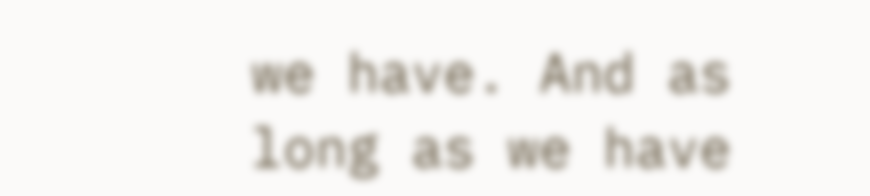we have. And as long as we have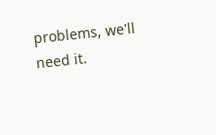problems, we'll need it.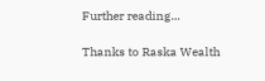Further reading...

Thanks to Raska Wealth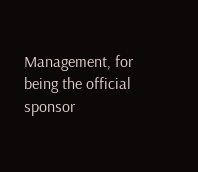Management, for being the official sponsor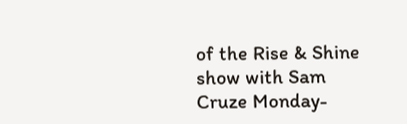of the Rise & Shine show with Sam Cruze Monday-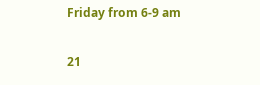Friday from 6-9 am

21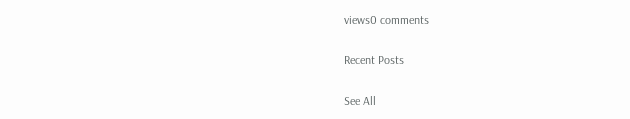views0 comments

Recent Posts

See All